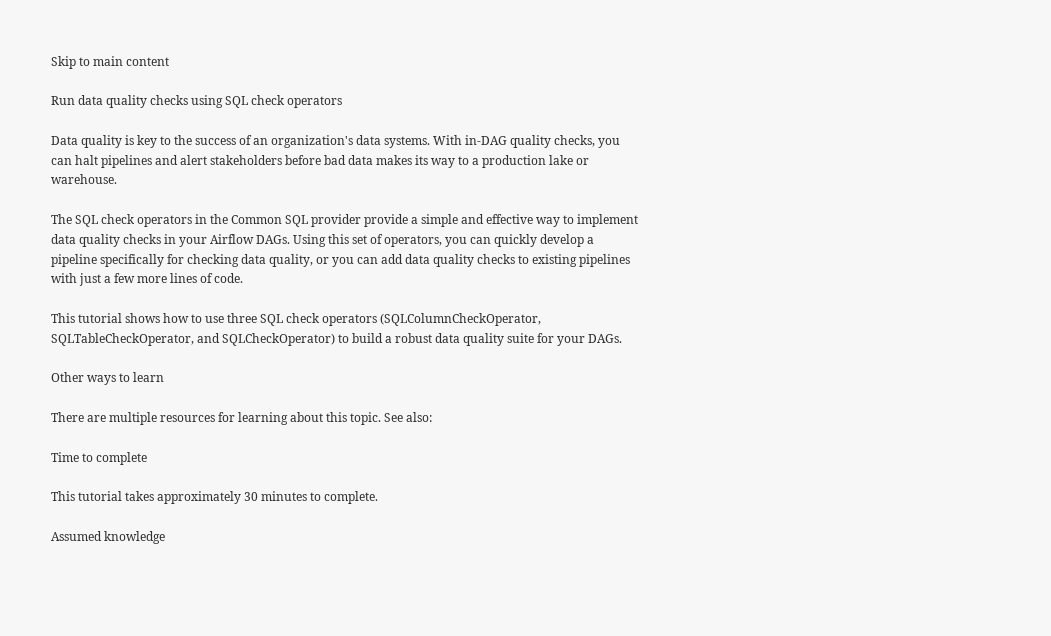Skip to main content

Run data quality checks using SQL check operators

Data quality is key to the success of an organization's data systems. With in-DAG quality checks, you can halt pipelines and alert stakeholders before bad data makes its way to a production lake or warehouse.

The SQL check operators in the Common SQL provider provide a simple and effective way to implement data quality checks in your Airflow DAGs. Using this set of operators, you can quickly develop a pipeline specifically for checking data quality, or you can add data quality checks to existing pipelines with just a few more lines of code.

This tutorial shows how to use three SQL check operators (SQLColumnCheckOperator, SQLTableCheckOperator, and SQLCheckOperator) to build a robust data quality suite for your DAGs.

Other ways to learn

There are multiple resources for learning about this topic. See also:

Time to complete

This tutorial takes approximately 30 minutes to complete.

Assumed knowledge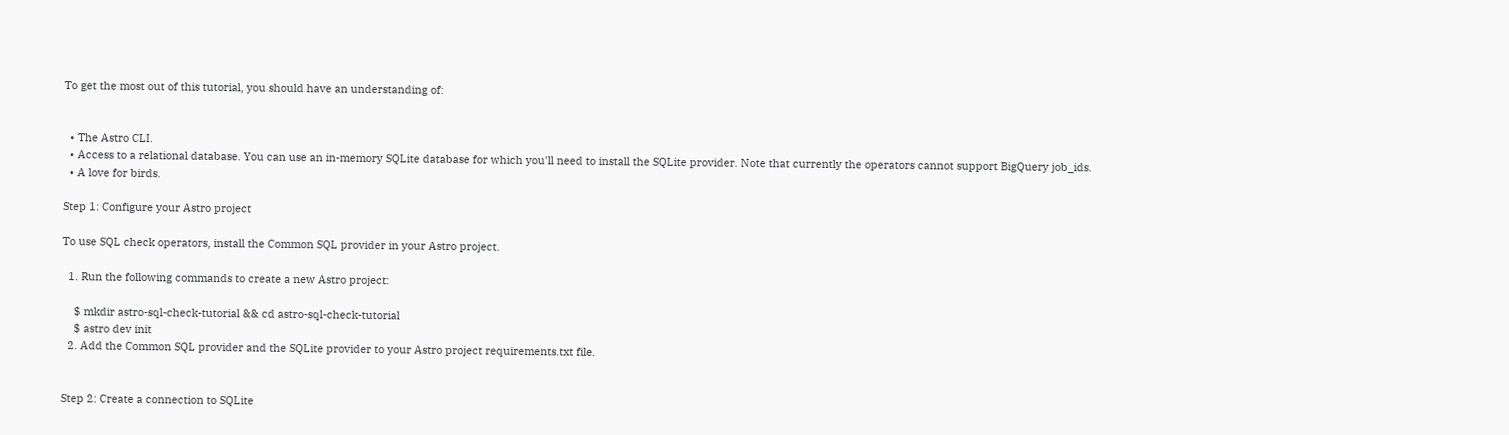To get the most out of this tutorial, you should have an understanding of:


  • The Astro CLI.
  • Access to a relational database. You can use an in-memory SQLite database for which you'll need to install the SQLite provider. Note that currently the operators cannot support BigQuery job_ids.
  • A love for birds.

Step 1: Configure your Astro project

To use SQL check operators, install the Common SQL provider in your Astro project.

  1. Run the following commands to create a new Astro project:

    $ mkdir astro-sql-check-tutorial && cd astro-sql-check-tutorial
    $ astro dev init
  2. Add the Common SQL provider and the SQLite provider to your Astro project requirements.txt file.


Step 2: Create a connection to SQLite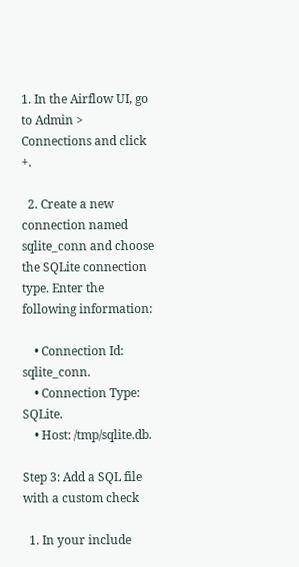1. In the Airflow UI, go to Admin > Connections and click +.

  2. Create a new connection named sqlite_conn and choose the SQLite connection type. Enter the following information:

    • Connection Id: sqlite_conn.
    • Connection Type: SQLite.
    • Host: /tmp/sqlite.db.

Step 3: Add a SQL file with a custom check

  1. In your include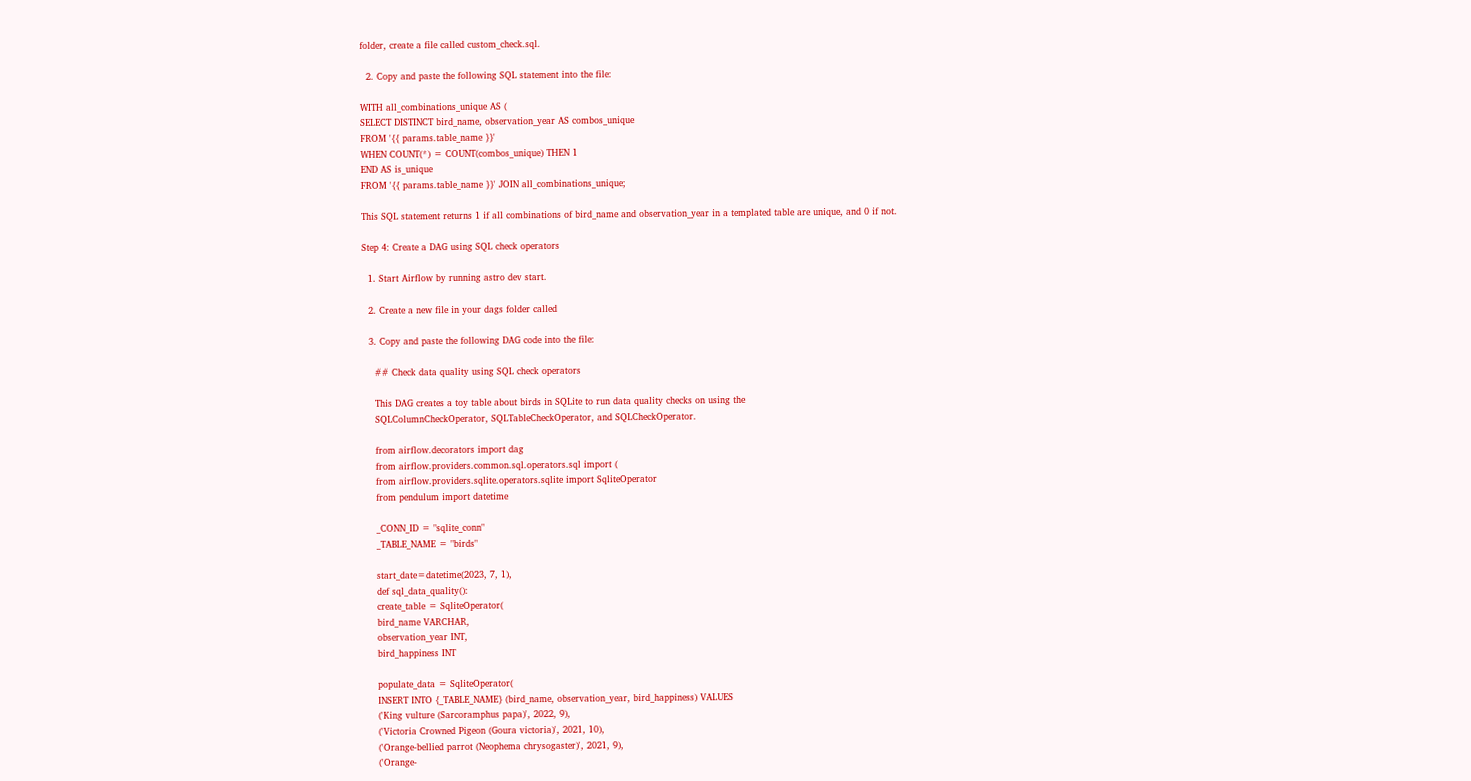folder, create a file called custom_check.sql.

  2. Copy and paste the following SQL statement into the file:

WITH all_combinations_unique AS (
SELECT DISTINCT bird_name, observation_year AS combos_unique
FROM '{{ params.table_name }}'
WHEN COUNT(*) = COUNT(combos_unique) THEN 1
END AS is_unique
FROM '{{ params.table_name }}' JOIN all_combinations_unique;

This SQL statement returns 1 if all combinations of bird_name and observation_year in a templated table are unique, and 0 if not.

Step 4: Create a DAG using SQL check operators

  1. Start Airflow by running astro dev start.

  2. Create a new file in your dags folder called

  3. Copy and paste the following DAG code into the file:

    ## Check data quality using SQL check operators

    This DAG creates a toy table about birds in SQLite to run data quality checks on using the
    SQLColumnCheckOperator, SQLTableCheckOperator, and SQLCheckOperator.

    from airflow.decorators import dag
    from airflow.providers.common.sql.operators.sql import (
    from airflow.providers.sqlite.operators.sqlite import SqliteOperator
    from pendulum import datetime

    _CONN_ID = "sqlite_conn"
    _TABLE_NAME = "birds"

    start_date=datetime(2023, 7, 1),
    def sql_data_quality():
    create_table = SqliteOperator(
    bird_name VARCHAR,
    observation_year INT,
    bird_happiness INT

    populate_data = SqliteOperator(
    INSERT INTO {_TABLE_NAME} (bird_name, observation_year, bird_happiness) VALUES
    ('King vulture (Sarcoramphus papa)', 2022, 9),
    ('Victoria Crowned Pigeon (Goura victoria)', 2021, 10),
    ('Orange-bellied parrot (Neophema chrysogaster)', 2021, 9),
    ('Orange-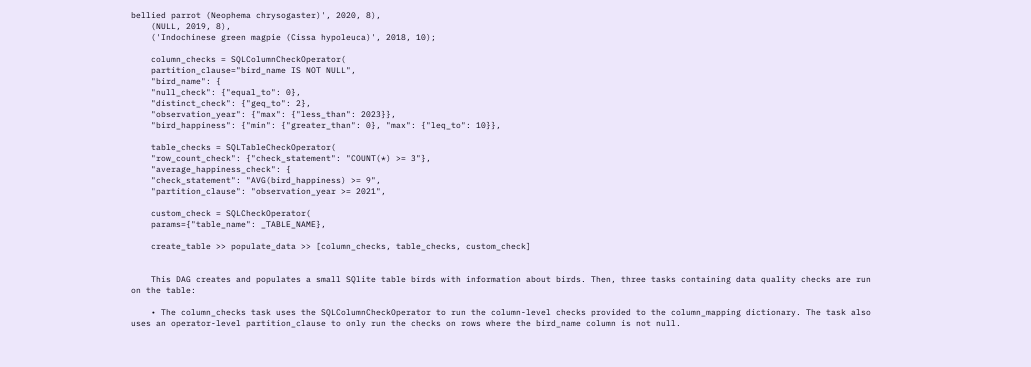bellied parrot (Neophema chrysogaster)', 2020, 8),
    (NULL, 2019, 8),
    ('Indochinese green magpie (Cissa hypoleuca)', 2018, 10);

    column_checks = SQLColumnCheckOperator(
    partition_clause="bird_name IS NOT NULL",
    "bird_name": {
    "null_check": {"equal_to": 0},
    "distinct_check": {"geq_to": 2},
    "observation_year": {"max": {"less_than": 2023}},
    "bird_happiness": {"min": {"greater_than": 0}, "max": {"leq_to": 10}},

    table_checks = SQLTableCheckOperator(
    "row_count_check": {"check_statement": "COUNT(*) >= 3"},
    "average_happiness_check": {
    "check_statement": "AVG(bird_happiness) >= 9",
    "partition_clause": "observation_year >= 2021",

    custom_check = SQLCheckOperator(
    params={"table_name": _TABLE_NAME},

    create_table >> populate_data >> [column_checks, table_checks, custom_check]


    This DAG creates and populates a small SQlite table birds with information about birds. Then, three tasks containing data quality checks are run on the table:

    • The column_checks task uses the SQLColumnCheckOperator to run the column-level checks provided to the column_mapping dictionary. The task also uses an operator-level partition_clause to only run the checks on rows where the bird_name column is not null.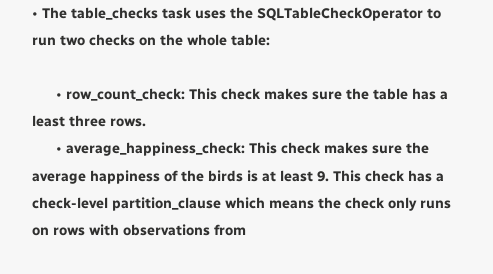• The table_checks task uses the SQLTableCheckOperator to run two checks on the whole table:

      • row_count_check: This check makes sure the table has a least three rows.
      • average_happiness_check: This check makes sure the average happiness of the birds is at least 9. This check has a check-level partition_clause which means the check only runs on rows with observations from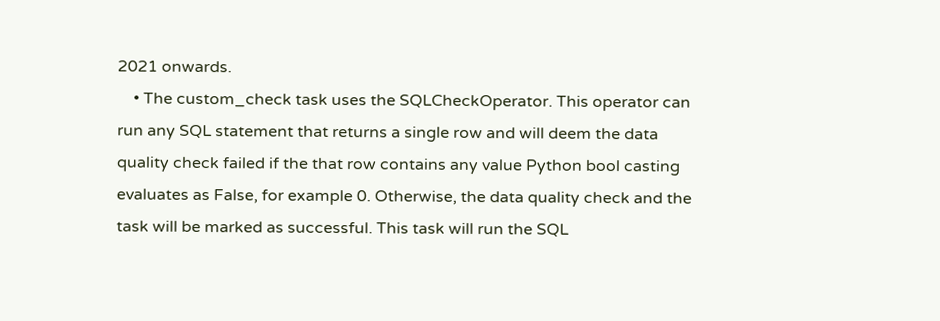2021 onwards.
    • The custom_check task uses the SQLCheckOperator. This operator can run any SQL statement that returns a single row and will deem the data quality check failed if the that row contains any value Python bool casting evaluates as False, for example 0. Otherwise, the data quality check and the task will be marked as successful. This task will run the SQL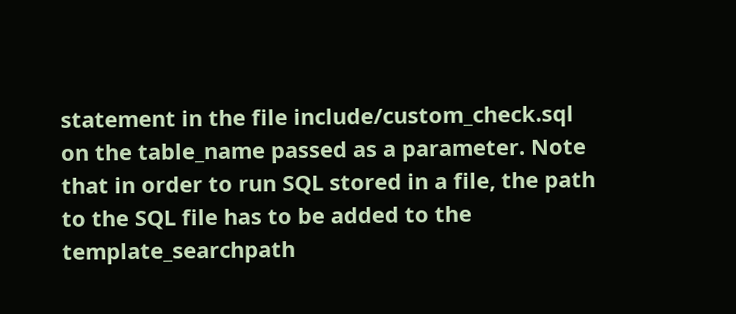statement in the file include/custom_check.sql on the table_name passed as a parameter. Note that in order to run SQL stored in a file, the path to the SQL file has to be added to the template_searchpath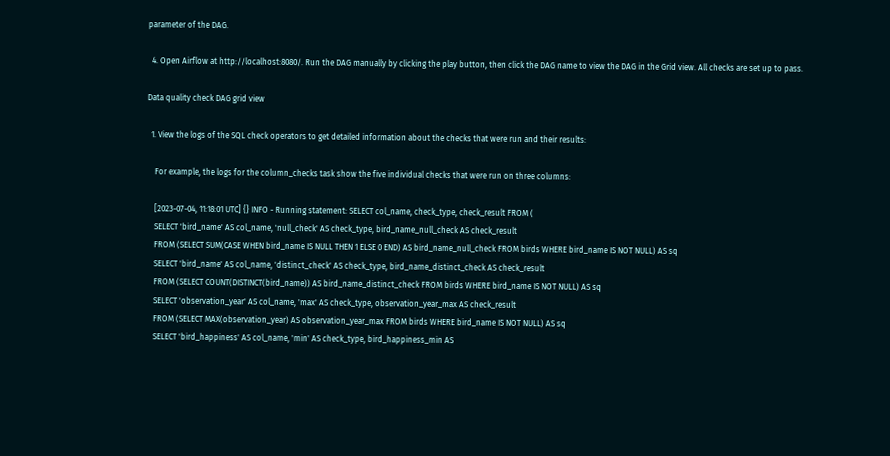parameter of the DAG.

  4. Open Airflow at http://localhost:8080/. Run the DAG manually by clicking the play button, then click the DAG name to view the DAG in the Grid view. All checks are set up to pass.

Data quality check DAG grid view

  1. View the logs of the SQL check operators to get detailed information about the checks that were run and their results:

    For example, the logs for the column_checks task show the five individual checks that were run on three columns:

    [2023-07-04, 11:18:01 UTC] {} INFO - Running statement: SELECT col_name, check_type, check_result FROM (
    SELECT 'bird_name' AS col_name, 'null_check' AS check_type, bird_name_null_check AS check_result
    FROM (SELECT SUM(CASE WHEN bird_name IS NULL THEN 1 ELSE 0 END) AS bird_name_null_check FROM birds WHERE bird_name IS NOT NULL) AS sq
    SELECT 'bird_name' AS col_name, 'distinct_check' AS check_type, bird_name_distinct_check AS check_result
    FROM (SELECT COUNT(DISTINCT(bird_name)) AS bird_name_distinct_check FROM birds WHERE bird_name IS NOT NULL) AS sq
    SELECT 'observation_year' AS col_name, 'max' AS check_type, observation_year_max AS check_result
    FROM (SELECT MAX(observation_year) AS observation_year_max FROM birds WHERE bird_name IS NOT NULL) AS sq
    SELECT 'bird_happiness' AS col_name, 'min' AS check_type, bird_happiness_min AS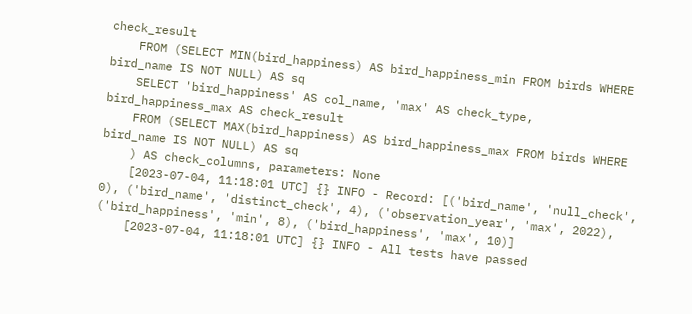check_result
    FROM (SELECT MIN(bird_happiness) AS bird_happiness_min FROM birds WHERE bird_name IS NOT NULL) AS sq
    SELECT 'bird_happiness' AS col_name, 'max' AS check_type, bird_happiness_max AS check_result
    FROM (SELECT MAX(bird_happiness) AS bird_happiness_max FROM birds WHERE bird_name IS NOT NULL) AS sq
    ) AS check_columns, parameters: None
    [2023-07-04, 11:18:01 UTC] {} INFO - Record: [('bird_name', 'null_check', 0), ('bird_name', 'distinct_check', 4), ('observation_year', 'max', 2022), ('bird_happiness', 'min', 8), ('bird_happiness', 'max', 10)]
    [2023-07-04, 11:18:01 UTC] {} INFO - All tests have passed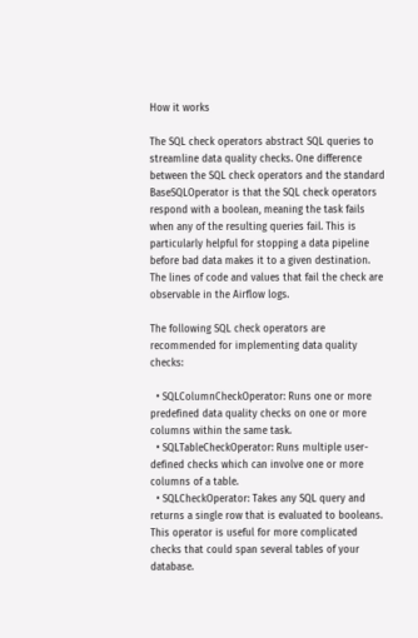How it works

The SQL check operators abstract SQL queries to streamline data quality checks. One difference between the SQL check operators and the standard BaseSQLOperator is that the SQL check operators respond with a boolean, meaning the task fails when any of the resulting queries fail. This is particularly helpful for stopping a data pipeline before bad data makes it to a given destination. The lines of code and values that fail the check are observable in the Airflow logs.

The following SQL check operators are recommended for implementing data quality checks:

  • SQLColumnCheckOperator: Runs one or more predefined data quality checks on one or more columns within the same task.
  • SQLTableCheckOperator: Runs multiple user-defined checks which can involve one or more columns of a table.
  • SQLCheckOperator: Takes any SQL query and returns a single row that is evaluated to booleans. This operator is useful for more complicated checks that could span several tables of your database.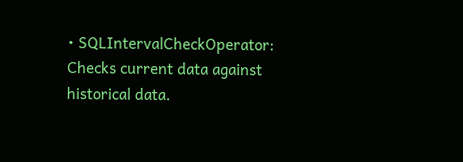• SQLIntervalCheckOperator: Checks current data against historical data.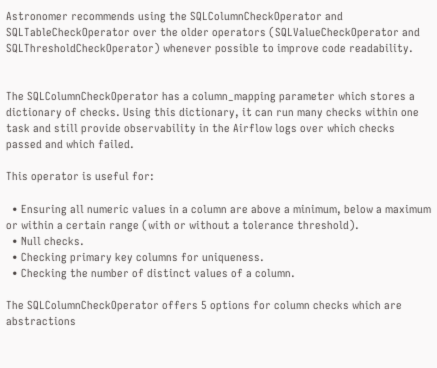Astronomer recommends using the SQLColumnCheckOperator and SQLTableCheckOperator over the older operators (SQLValueCheckOperator and SQLThresholdCheckOperator) whenever possible to improve code readability.


The SQLColumnCheckOperator has a column_mapping parameter which stores a dictionary of checks. Using this dictionary, it can run many checks within one task and still provide observability in the Airflow logs over which checks passed and which failed.

This operator is useful for:

  • Ensuring all numeric values in a column are above a minimum, below a maximum or within a certain range (with or without a tolerance threshold).
  • Null checks.
  • Checking primary key columns for uniqueness.
  • Checking the number of distinct values of a column.

The SQLColumnCheckOperator offers 5 options for column checks which are abstractions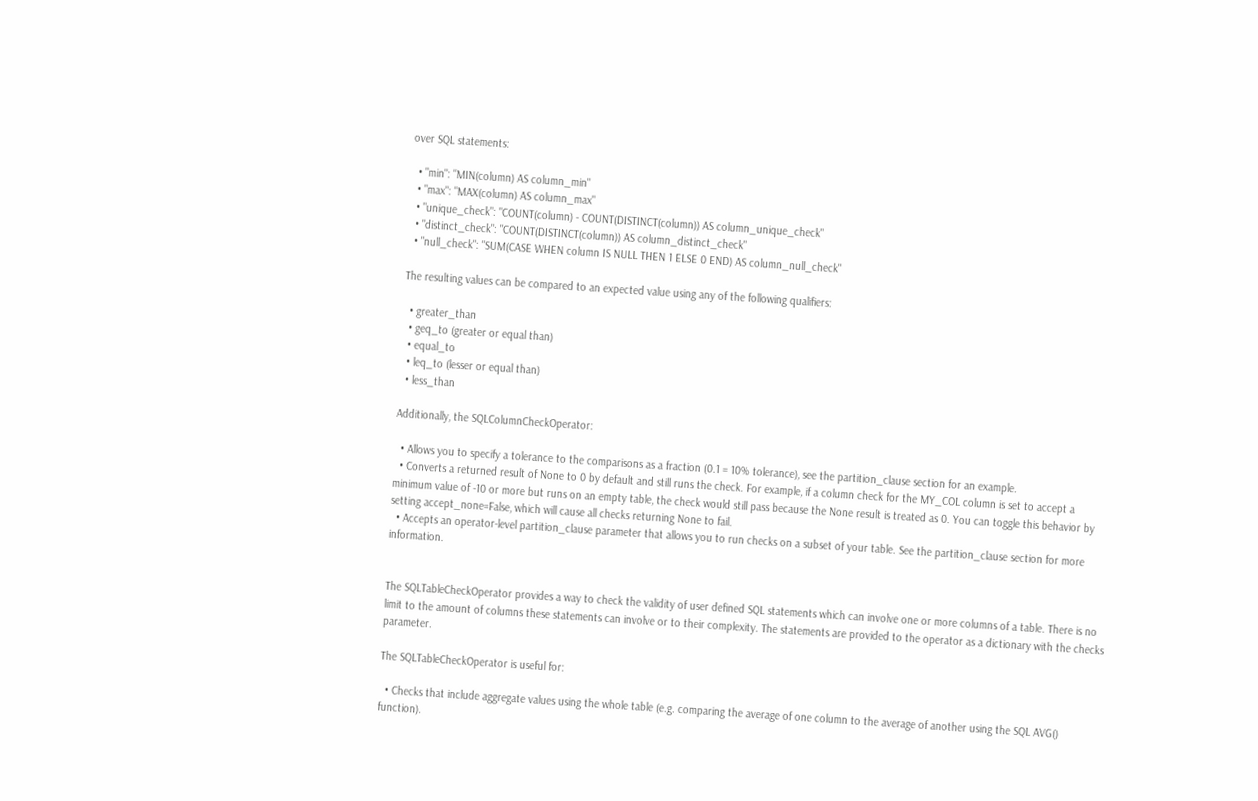over SQL statements:

  • "min": "MIN(column) AS column_min"
  • "max": "MAX(column) AS column_max"
  • "unique_check": "COUNT(column) - COUNT(DISTINCT(column)) AS column_unique_check"
  • "distinct_check": "COUNT(DISTINCT(column)) AS column_distinct_check"
  • "null_check": "SUM(CASE WHEN column IS NULL THEN 1 ELSE 0 END) AS column_null_check"

The resulting values can be compared to an expected value using any of the following qualifiers:

  • greater_than
  • geq_to (greater or equal than)
  • equal_to
  • leq_to (lesser or equal than)
  • less_than

Additionally, the SQLColumnCheckOperator:

  • Allows you to specify a tolerance to the comparisons as a fraction (0.1 = 10% tolerance), see the partition_clause section for an example.
  • Converts a returned result of None to 0 by default and still runs the check. For example, if a column check for the MY_COL column is set to accept a minimum value of -10 or more but runs on an empty table, the check would still pass because the None result is treated as 0. You can toggle this behavior by setting accept_none=False, which will cause all checks returning None to fail.
  • Accepts an operator-level partition_clause parameter that allows you to run checks on a subset of your table. See the partition_clause section for more information.


The SQLTableCheckOperator provides a way to check the validity of user defined SQL statements which can involve one or more columns of a table. There is no limit to the amount of columns these statements can involve or to their complexity. The statements are provided to the operator as a dictionary with the checks parameter.

The SQLTableCheckOperator is useful for:

  • Checks that include aggregate values using the whole table (e.g. comparing the average of one column to the average of another using the SQL AVG() function).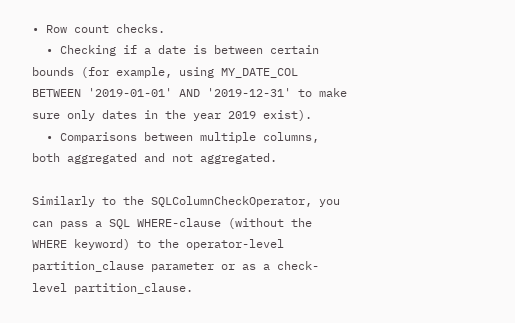• Row count checks.
  • Checking if a date is between certain bounds (for example, using MY_DATE_COL BETWEEN '2019-01-01' AND '2019-12-31' to make sure only dates in the year 2019 exist).
  • Comparisons between multiple columns, both aggregated and not aggregated.

Similarly to the SQLColumnCheckOperator, you can pass a SQL WHERE-clause (without the WHERE keyword) to the operator-level partition_clause parameter or as a check-level partition_clause.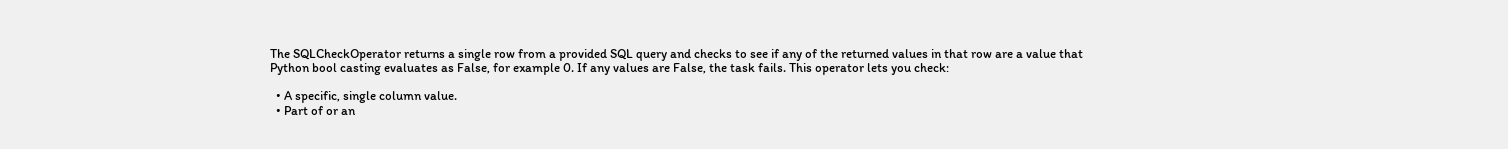The SQLCheckOperator returns a single row from a provided SQL query and checks to see if any of the returned values in that row are a value that Python bool casting evaluates as False, for example 0. If any values are False, the task fails. This operator lets you check:

  • A specific, single column value.
  • Part of or an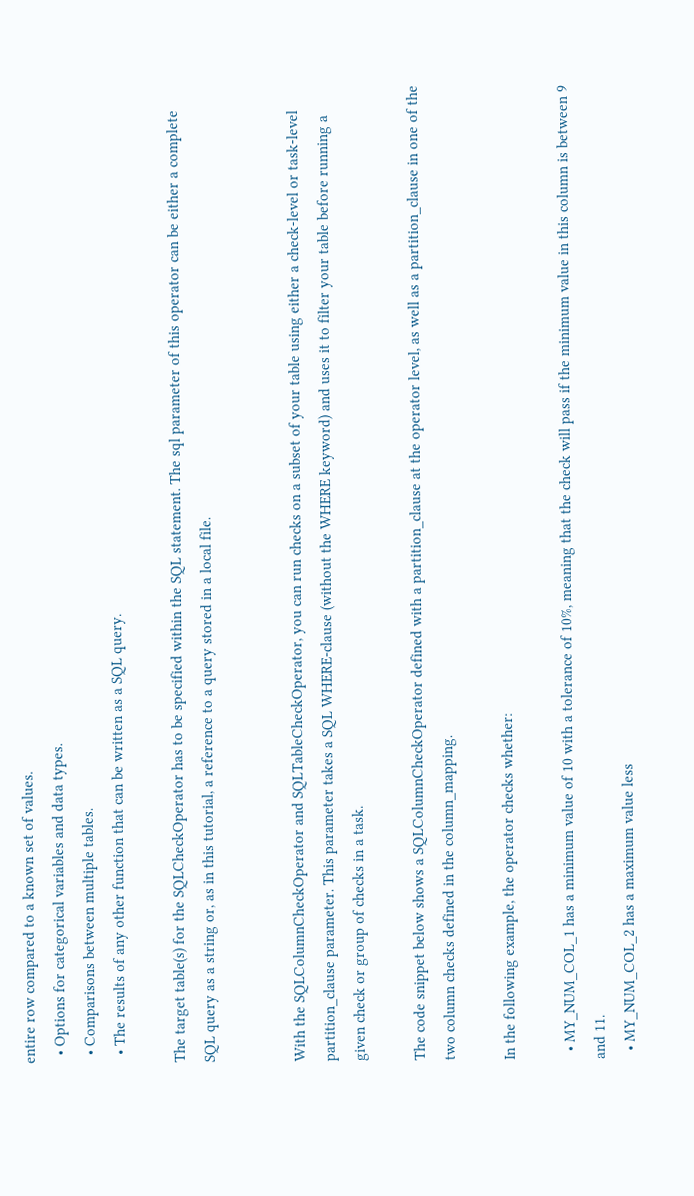entire row compared to a known set of values.
  • Options for categorical variables and data types.
  • Comparisons between multiple tables.
  • The results of any other function that can be written as a SQL query.

The target table(s) for the SQLCheckOperator has to be specified within the SQL statement. The sql parameter of this operator can be either a complete SQL query as a string or, as in this tutorial, a reference to a query stored in a local file.


With the SQLColumnCheckOperator and SQLTableCheckOperator, you can run checks on a subset of your table using either a check-level or task-level partition_clause parameter. This parameter takes a SQL WHERE-clause (without the WHERE keyword) and uses it to filter your table before running a given check or group of checks in a task.

The code snippet below shows a SQLColumnCheckOperator defined with a partition_clause at the operator level, as well as a partition_clause in one of the two column checks defined in the column_mapping.

In the following example, the operator checks whether:

  • MY_NUM_COL_1 has a minimum value of 10 with a tolerance of 10%, meaning that the check will pass if the minimum value in this column is between 9 and 11.
  • MY_NUM_COL_2 has a maximum value less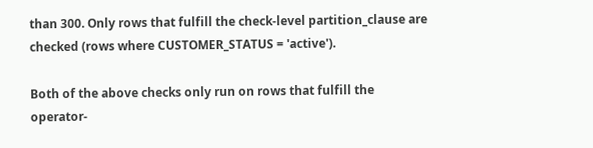than 300. Only rows that fulfill the check-level partition_clause are checked (rows where CUSTOMER_STATUS = 'active').

Both of the above checks only run on rows that fulfill the operator-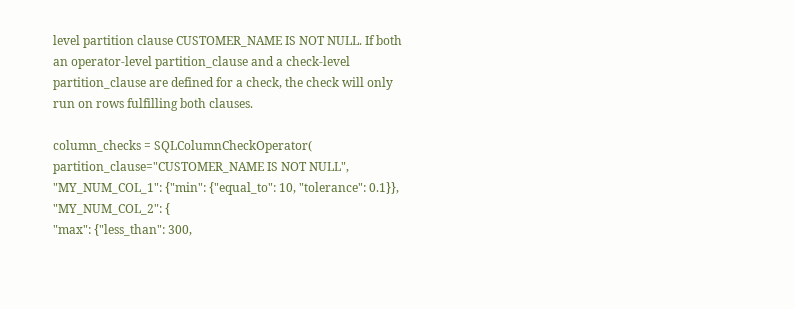level partition clause CUSTOMER_NAME IS NOT NULL. If both an operator-level partition_clause and a check-level partition_clause are defined for a check, the check will only run on rows fulfilling both clauses.

column_checks = SQLColumnCheckOperator(
partition_clause="CUSTOMER_NAME IS NOT NULL",
"MY_NUM_COL_1": {"min": {"equal_to": 10, "tolerance": 0.1}},
"MY_NUM_COL_2": {
"max": {"less_than": 300,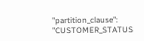"partition_clause": "CUSTOMER_STATUS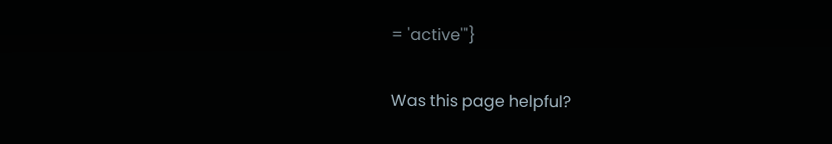= 'active'"}

Was this page helpful?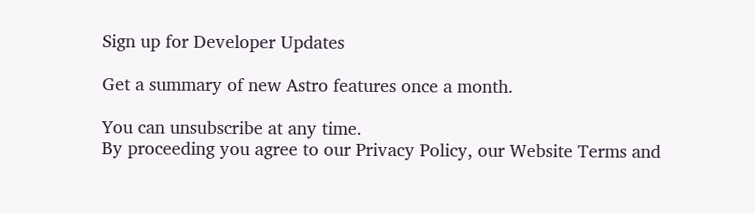Sign up for Developer Updates

Get a summary of new Astro features once a month.

You can unsubscribe at any time.
By proceeding you agree to our Privacy Policy, our Website Terms and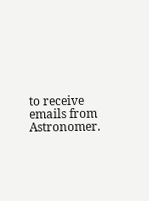to receive emails from Astronomer.